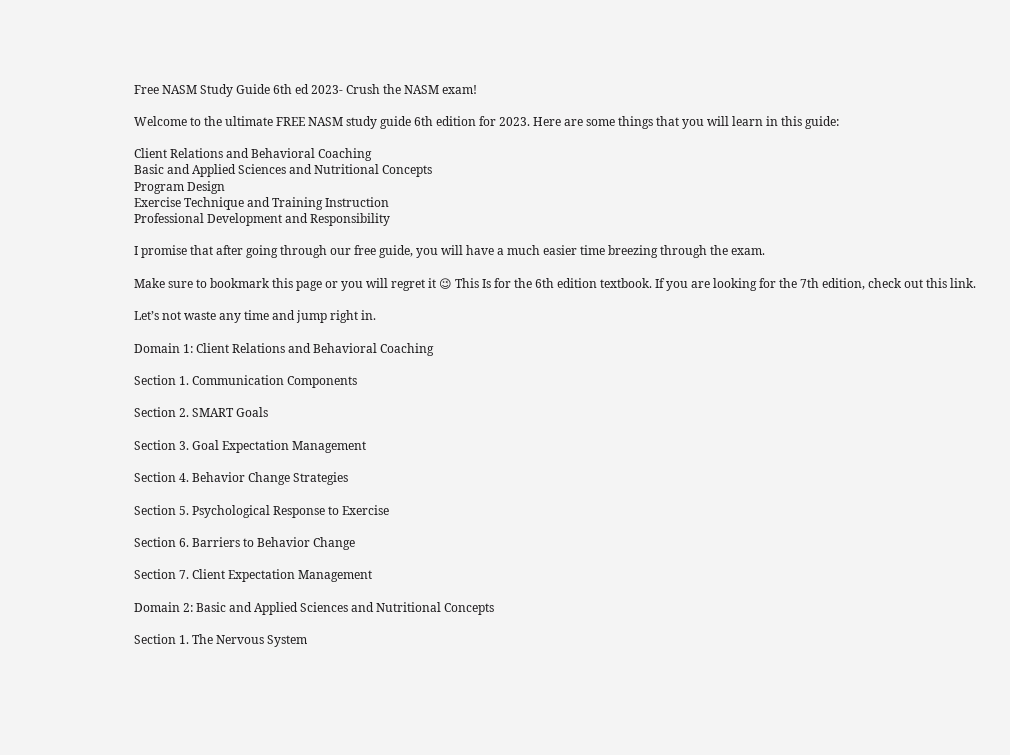Free NASM Study Guide 6th ed 2023- Crush the NASM exam!

Welcome to the ultimate FREE NASM study guide 6th edition for 2023. Here are some things that you will learn in this guide:

Client Relations and Behavioral Coaching
Basic and Applied Sciences and Nutritional Concepts
Program Design
Exercise Technique and Training Instruction
Professional Development and Responsibility

I promise that after going through our free guide, you will have a much easier time breezing through the exam.

Make sure to bookmark this page or you will regret it 😉 This Is for the 6th edition textbook. If you are looking for the 7th edition, check out this link.

Let’s not waste any time and jump right in.

Domain 1: Client Relations and Behavioral Coaching

Section 1. Communication Components

Section 2. SMART Goals

Section 3. Goal Expectation Management

Section 4. Behavior Change Strategies

Section 5. Psychological Response to Exercise

Section 6. Barriers to Behavior Change

Section 7. Client Expectation Management

Domain 2: Basic and Applied Sciences and Nutritional Concepts

Section 1. The Nervous System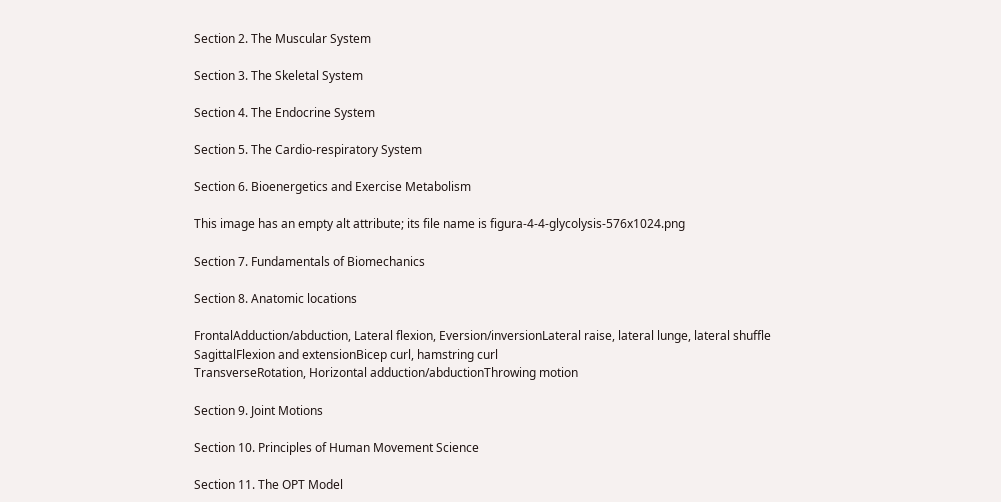Section 2. The Muscular System

Section 3. The Skeletal System

Section 4. The Endocrine System

Section 5. The Cardio-respiratory System

Section 6. Bioenergetics and Exercise Metabolism

This image has an empty alt attribute; its file name is figura-4-4-glycolysis-576x1024.png

Section 7. Fundamentals of Biomechanics

Section 8. Anatomic locations

FrontalAdduction/abduction, Lateral flexion, Eversion/inversionLateral raise, lateral lunge, lateral shuffle
SagittalFlexion and extensionBicep curl, hamstring curl
TransverseRotation, Horizontal adduction/abductionThrowing motion

Section 9. Joint Motions

Section 10. Principles of Human Movement Science

Section 11. The OPT Model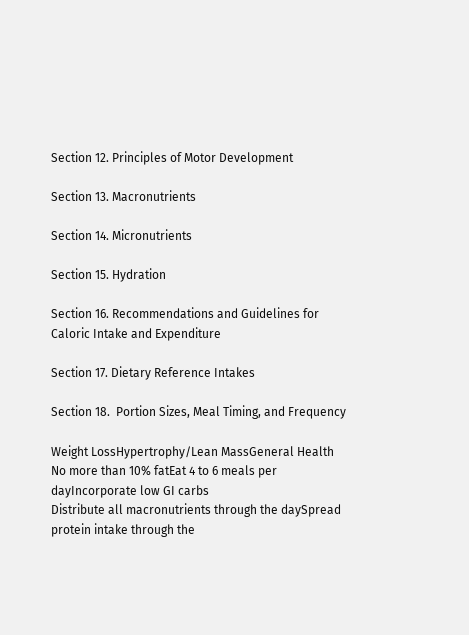Section 12. Principles of Motor Development

Section 13. Macronutrients

Section 14. Micronutrients

Section 15. Hydration

Section 16. Recommendations and Guidelines for Caloric Intake and Expenditure

Section 17. Dietary Reference Intakes

Section 18.  Portion Sizes, Meal Timing, and Frequency

Weight LossHypertrophy/Lean MassGeneral Health
No more than 10% fatEat 4 to 6 meals per dayIncorporate low GI carbs
Distribute all macronutrients through the daySpread protein intake through the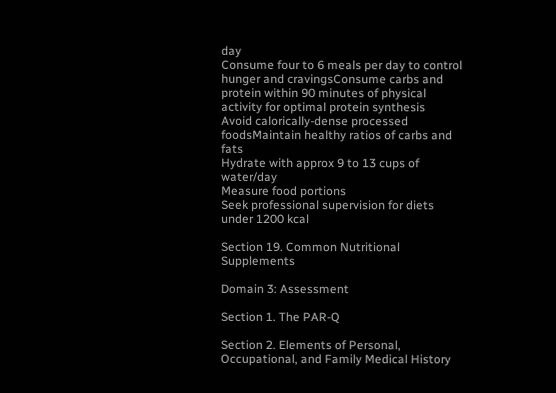day
Consume four to 6 meals per day to control hunger and cravingsConsume carbs and protein within 90 minutes of physical activity for optimal protein synthesis
Avoid calorically-dense processed foodsMaintain healthy ratios of carbs and fats
Hydrate with approx 9 to 13 cups of water/day
Measure food portions
Seek professional supervision for diets under 1200 kcal

Section 19. Common Nutritional Supplements

Domain 3: Assessment

Section 1. The PAR-Q

Section 2. Elements of Personal, Occupational, and Family Medical History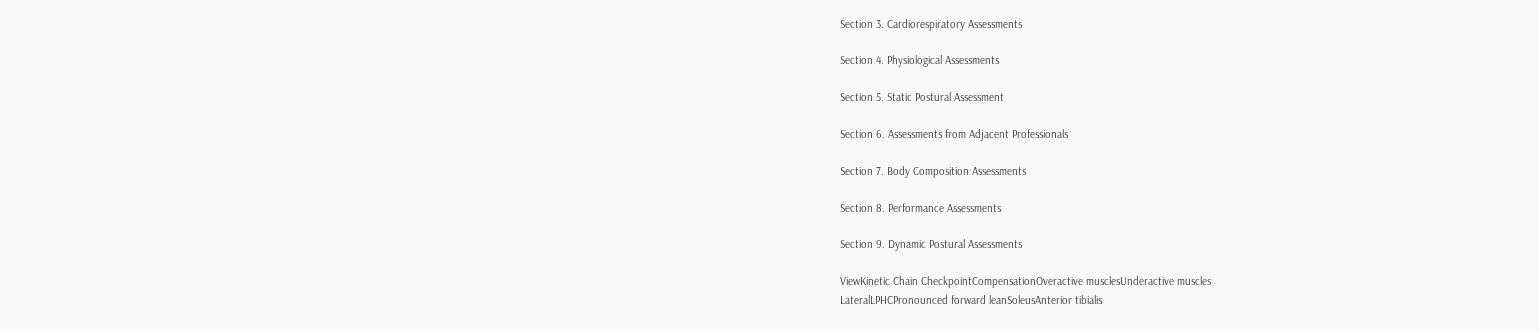Section 3. Cardiorespiratory Assessments

Section 4. Physiological Assessments

Section 5. Static Postural Assessment

Section 6. Assessments from Adjacent Professionals

Section 7. Body Composition Assessments

Section 8. Performance Assessments

Section 9. Dynamic Postural Assessments

ViewKinetic Chain CheckpointCompensationOveractive musclesUnderactive muscles
LateralLPHCPronounced forward leanSoleusAnterior tibialis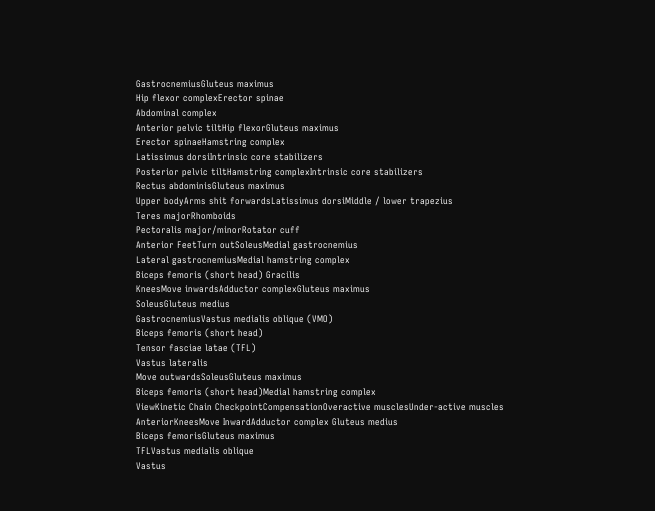GastrocnemiusGluteus maximus
Hip flexor complexErector spinae
Abdominal complex
Anterior pelvic tiltHip flexorGluteus maximus
Erector spinaeHamstring complex
Latissimus dorsiIntrinsic core stabilizers
Posterior pelvic tiltHamstring complexIntrinsic core stabilizers
Rectus abdominisGluteus maximus
Upper bodyArms shit forwardsLatissimus dorsiMiddle / lower trapezius
Teres majorRhomboids
Pectoralis major/minorRotator cuff
Anterior FeetTurn outSoleusMedial gastrocnemius
Lateral gastrocnemiusMedial hamstring complex
Biceps femoris (short head) Gracilis
KneesMove inwardsAdductor complexGluteus maximus
SoleusGluteus medius
GastrocnemiusVastus medialis oblique (VMO)
Biceps femoris (short head)
Tensor fasciae latae (TFL)
Vastus lateralis
Move outwardsSoleusGluteus maximus
Biceps femoris (short head)Medial hamstring complex
ViewKinetic Chain CheckpointCompensationOveractive musclesUnder-active muscles
AnteriorKneesMove InwardAdductor complex Gluteus medius
Biceps femorisGluteus maximus
TFLVastus medialis oblique
Vastus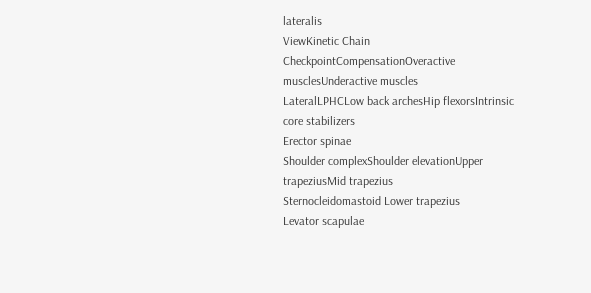lateralis
ViewKinetic Chain CheckpointCompensationOveractive musclesUnderactive muscles
LateralLPHCLow back archesHip flexorsIntrinsic core stabilizers
Erector spinae
Shoulder complexShoulder elevationUpper trapeziusMid trapezius
Sternocleidomastoid Lower trapezius
Levator scapulae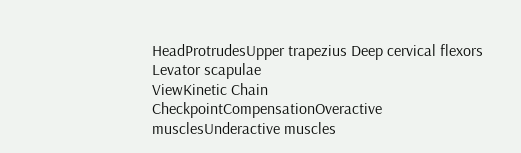HeadProtrudesUpper trapezius Deep cervical flexors
Levator scapulae
ViewKinetic Chain CheckpointCompensationOveractive musclesUnderactive muscles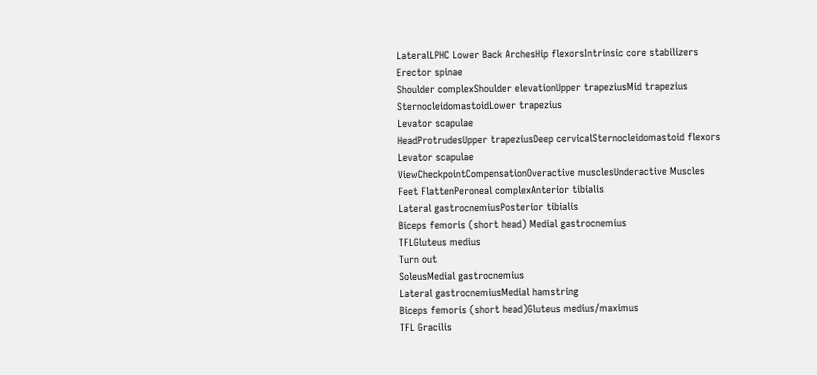LateralLPHC Lower Back ArchesHip flexorsIntrinsic core stabilizers
Erector spinae
Shoulder complexShoulder elevationUpper trapeziusMid trapezius
SternocleidomastoidLower trapezius
Levator scapulae
HeadProtrudesUpper trapeziusDeep cervicalSternocleidomastoid flexors
Levator scapulae
ViewCheckpointCompensationOveractive musclesUnderactive Muscles
Feet FlattenPeroneal complexAnterior tibialis
Lateral gastrocnemiusPosterior tibialis
Biceps femoris (short head) Medial gastrocnemius
TFLGluteus medius
Turn out
SoleusMedial gastrocnemius
Lateral gastrocnemiusMedial hamstring
Biceps femoris (short head)Gluteus medius/maximus
TFL Gracilis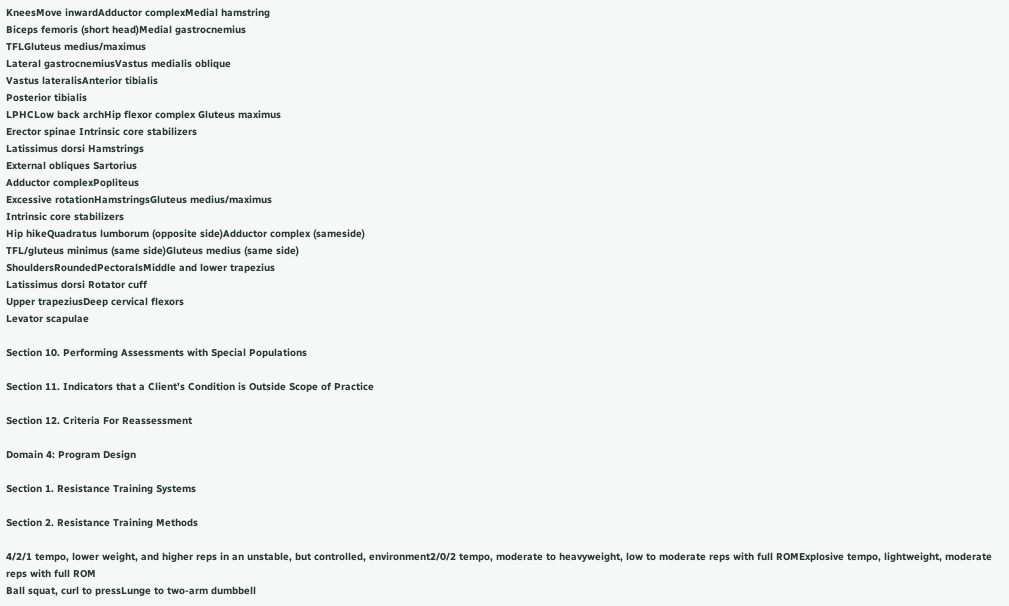KneesMove inwardAdductor complexMedial hamstring
Biceps femoris (short head)Medial gastrocnemius
TFLGluteus medius/maximus
Lateral gastrocnemiusVastus medialis oblique
Vastus lateralisAnterior tibialis
Posterior tibialis
LPHCLow back archHip flexor complex Gluteus maximus
Erector spinae Intrinsic core stabilizers
Latissimus dorsi Hamstrings
External obliques Sartorius
Adductor complexPopliteus
Excessive rotationHamstringsGluteus medius/maximus
Intrinsic core stabilizers
Hip hikeQuadratus lumborum (opposite side)Adductor complex (sameside)
TFL/gluteus minimus (same side)Gluteus medius (same side)
ShouldersRoundedPectoralsMiddle and lower trapezius
Latissimus dorsi Rotator cuff
Upper trapeziusDeep cervical flexors
Levator scapulae

Section 10. Performing Assessments with Special Populations

Section 11. Indicators that a Client’s Condition is Outside Scope of Practice

Section 12. Criteria For Reassessment

Domain 4: Program Design

Section 1. Resistance Training Systems

Section 2. Resistance Training Methods

4/2/1 tempo, lower weight, and higher reps in an unstable, but controlled, environment2/0/2 tempo, moderate to heavyweight, low to moderate reps with full ROMExplosive tempo, lightweight, moderate reps with full ROM
Ball squat, curl to pressLunge to two-arm dumbbell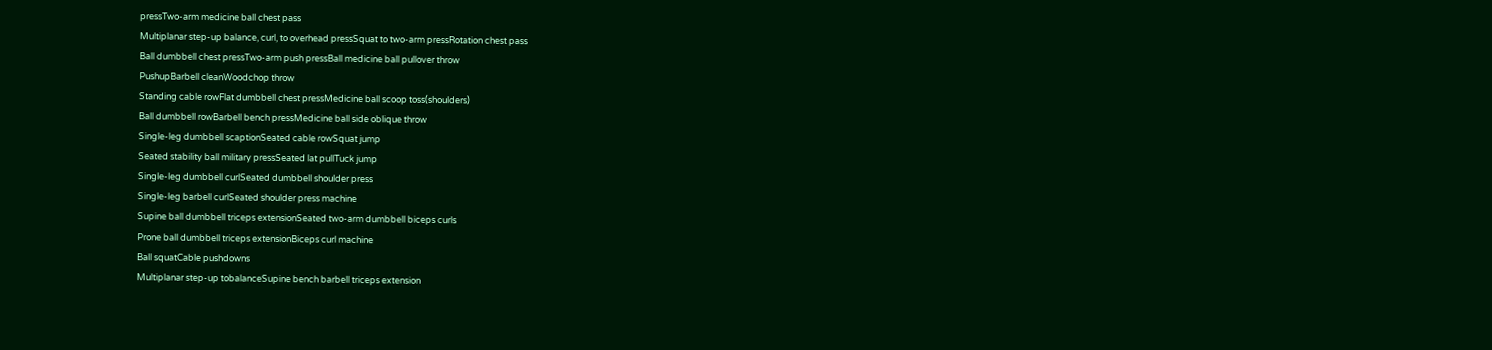pressTwo-arm medicine ball chest pass
Multiplanar step-up balance, curl, to overhead pressSquat to two-arm pressRotation chest pass
Ball dumbbell chest pressTwo-arm push pressBall medicine ball pullover throw
PushupBarbell cleanWoodchop throw
Standing cable rowFlat dumbbell chest pressMedicine ball scoop toss(shoulders)
Ball dumbbell rowBarbell bench pressMedicine ball side oblique throw
Single-leg dumbbell scaptionSeated cable rowSquat jump
Seated stability ball military pressSeated lat pullTuck jump
Single-leg dumbbell curlSeated dumbbell shoulder press
Single-leg barbell curlSeated shoulder press machine
Supine ball dumbbell triceps extensionSeated two-arm dumbbell biceps curls
Prone ball dumbbell triceps extensionBiceps curl machine
Ball squatCable pushdowns
Multiplanar step-up tobalanceSupine bench barbell triceps extension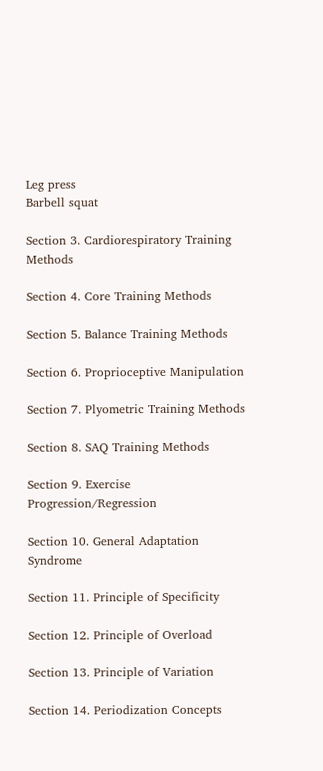Leg press
Barbell squat

Section 3. Cardiorespiratory Training Methods

Section 4. Core Training Methods

Section 5. Balance Training Methods

Section 6. Proprioceptive Manipulation

Section 7. Plyometric Training Methods

Section 8. SAQ Training Methods

Section 9. Exercise Progression/Regression

Section 10. General Adaptation Syndrome

Section 11. Principle of Specificity

Section 12. Principle of Overload

Section 13. Principle of Variation

Section 14. Periodization Concepts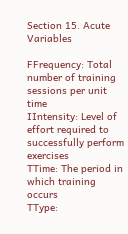Section 15. Acute Variables

FFrequency: Total number of training sessions per unit time
IIntensity: Level of effort required to successfully perform exercises
TTime: The period in which training occurs
TType: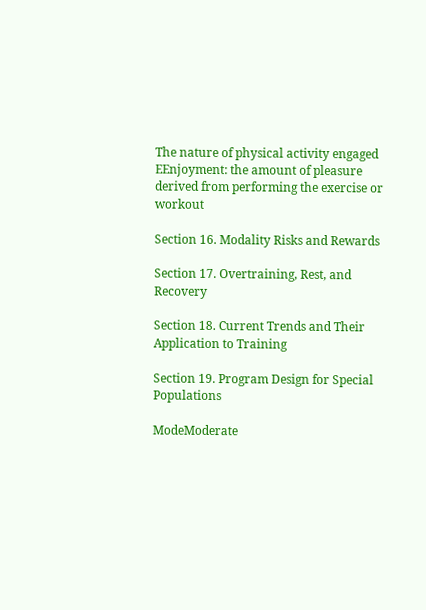The nature of physical activity engaged
EEnjoyment: the amount of pleasure derived from performing the exercise or workout

Section 16. Modality Risks and Rewards

Section 17. Overtraining, Rest, and Recovery

Section 18. Current Trends and Their Application to Training

Section 19. Program Design for Special Populations

ModeModerate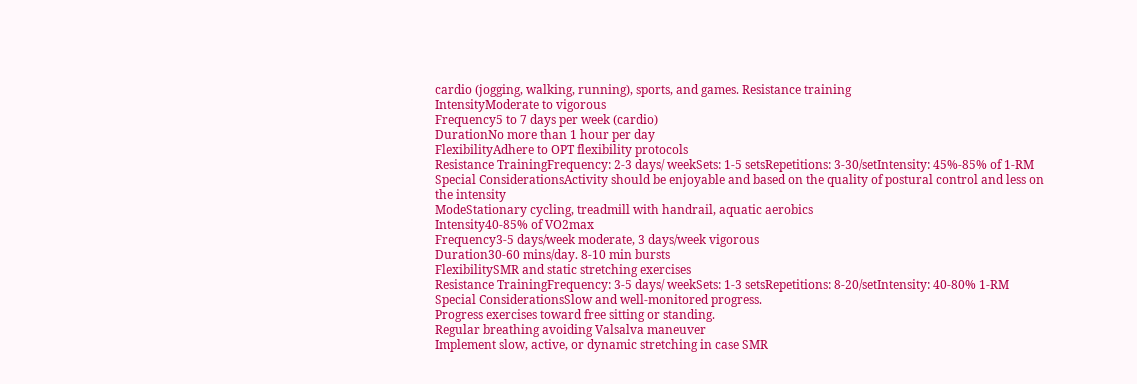cardio (jogging, walking, running), sports, and games. Resistance training
IntensityModerate to vigorous
Frequency5 to 7 days per week (cardio)
DurationNo more than 1 hour per day
FlexibilityAdhere to OPT flexibility protocols
Resistance TrainingFrequency: 2-3 days/ weekSets: 1-5 setsRepetitions: 3-30/setIntensity: 45%-85% of 1-RM
Special ConsiderationsActivity should be enjoyable and based on the quality of postural control and less on the intensity
ModeStationary cycling, treadmill with handrail, aquatic aerobics
Intensity40-85% of VO2max
Frequency3-5 days/week moderate, 3 days/week vigorous
Duration30-60 mins/day. 8-10 min bursts
FlexibilitySMR and static stretching exercises
Resistance TrainingFrequency: 3-5 days/ weekSets: 1-3 setsRepetitions: 8-20/setIntensity: 40-80% 1-RM
Special ConsiderationsSlow and well-monitored progress.
Progress exercises toward free sitting or standing.
Regular breathing avoiding Valsalva maneuver
Implement slow, active, or dynamic stretching in case SMR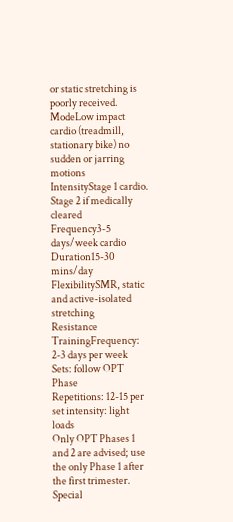or static stretching is poorly received.
ModeLow impact cardio (treadmill, stationary bike) no sudden or jarring motions
IntensityStage 1 cardio. Stage 2 if medically cleared
Frequency3-5 days/week cardio
Duration15-30 mins/day
FlexibilitySMR, static and active-isolated stretching
Resistance TrainingFrequency: 2-3 days per week
Sets: follow OPT Phase
Repetitions: 12-15 per set intensity: light loads
Only OPT Phases 1 and 2 are advised; use the only Phase 1 after the first trimester.
Special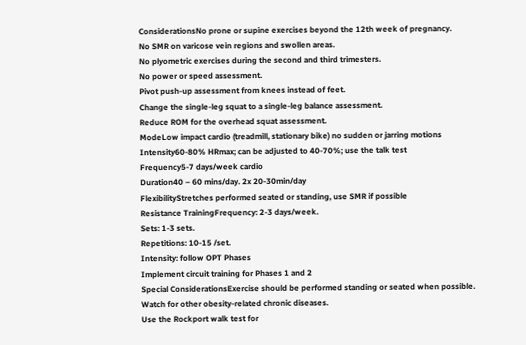ConsiderationsNo prone or supine exercises beyond the 12th week of pregnancy.
No SMR on varicose vein regions and swollen areas.
No plyometric exercises during the second and third trimesters.
No power or speed assessment.
Pivot push-up assessment from knees instead of feet.
Change the single-leg squat to a single-leg balance assessment.
Reduce ROM for the overhead squat assessment.
ModeLow impact cardio (treadmill, stationary bike) no sudden or jarring motions
Intensity60-80% HRmax; can be adjusted to 40-70%; use the talk test
Frequency5-7 days/week cardio
Duration40 – 60 mins/day. 2x 20-30min/day
FlexibilityStretches performed seated or standing, use SMR if possible
Resistance TrainingFrequency: 2-3 days/week.
Sets: 1-3 sets.
Repetitions: 10-15 /set.
Intensity: follow OPT Phases
Implement circuit training for Phases 1 and 2
Special ConsiderationsExercise should be performed standing or seated when possible.
Watch for other obesity-related chronic diseases.
Use the Rockport walk test for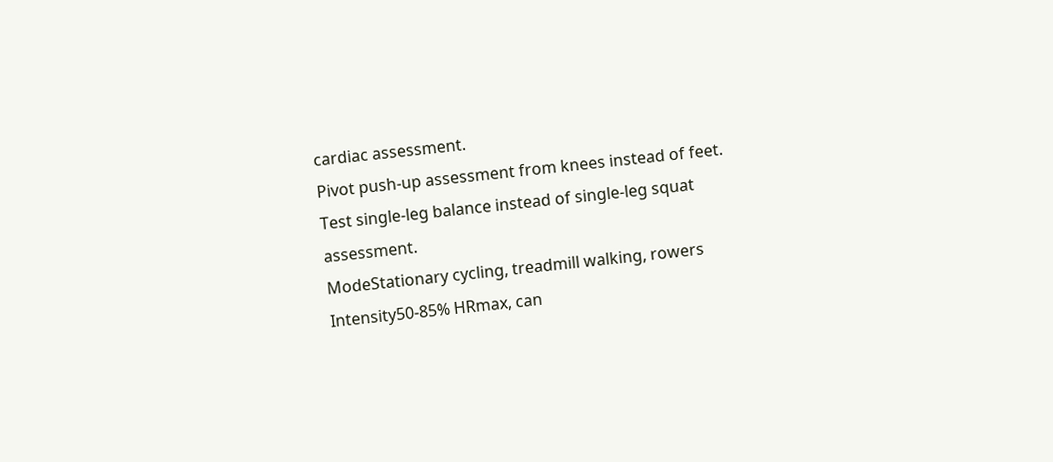cardiac assessment.
Pivot push-up assessment from knees instead of feet.
Test single-leg balance instead of single-leg squat assessment.
ModeStationary cycling, treadmill walking, rowers
Intensity50-85% HRmax, can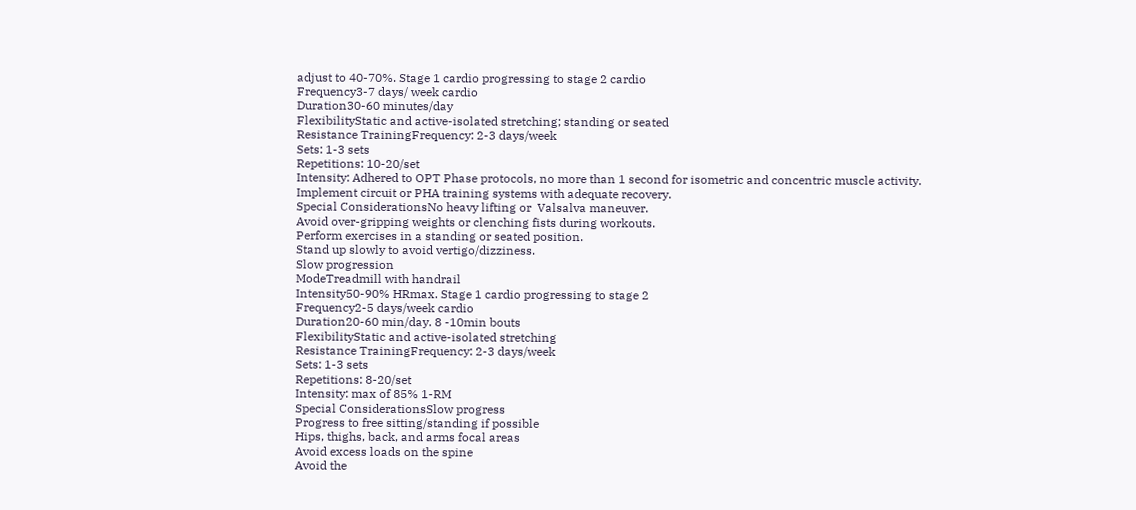adjust to 40-70%. Stage 1 cardio progressing to stage 2 cardio
Frequency3-7 days/ week cardio
Duration30-60 minutes/day
FlexibilityStatic and active-isolated stretching; standing or seated
Resistance TrainingFrequency: 2-3 days/week
Sets: 1-3 sets
Repetitions: 10-20/set
Intensity: Adhered to OPT Phase protocols, no more than 1 second for isometric and concentric muscle activity.
Implement circuit or PHA training systems with adequate recovery.
Special ConsiderationsNo heavy lifting or  Valsalva maneuver.
Avoid over-gripping weights or clenching fists during workouts.
Perform exercises in a standing or seated position.
Stand up slowly to avoid vertigo/dizziness.
Slow progression
ModeTreadmill with handrail
Intensity50-90% HRmax. Stage 1 cardio progressing to stage 2
Frequency2-5 days/week cardio
Duration20-60 min/day. 8 -10min bouts
FlexibilityStatic and active-isolated stretching
Resistance TrainingFrequency: 2-3 days/week
Sets: 1-3 sets
Repetitions: 8-20/set
Intensity: max of 85% 1-RM
Special ConsiderationsSlow progress
Progress to free sitting/standing if possible
Hips, thighs, back, and arms focal areas
Avoid excess loads on the spine
Avoid the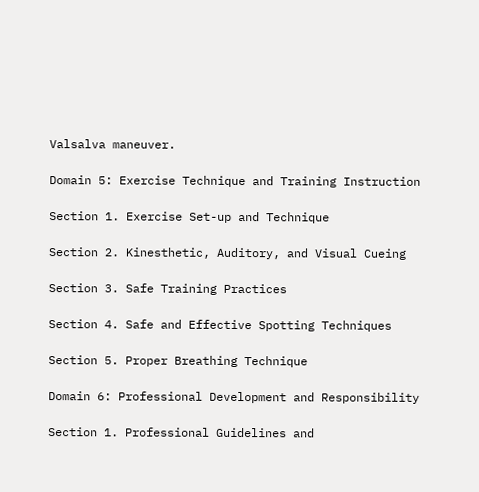Valsalva maneuver.

Domain 5: Exercise Technique and Training Instruction

Section 1. Exercise Set-up and Technique

Section 2. Kinesthetic, Auditory, and Visual Cueing

Section 3. Safe Training Practices

Section 4. Safe and Effective Spotting Techniques

Section 5. Proper Breathing Technique

Domain 6: Professional Development and Responsibility

Section 1. Professional Guidelines and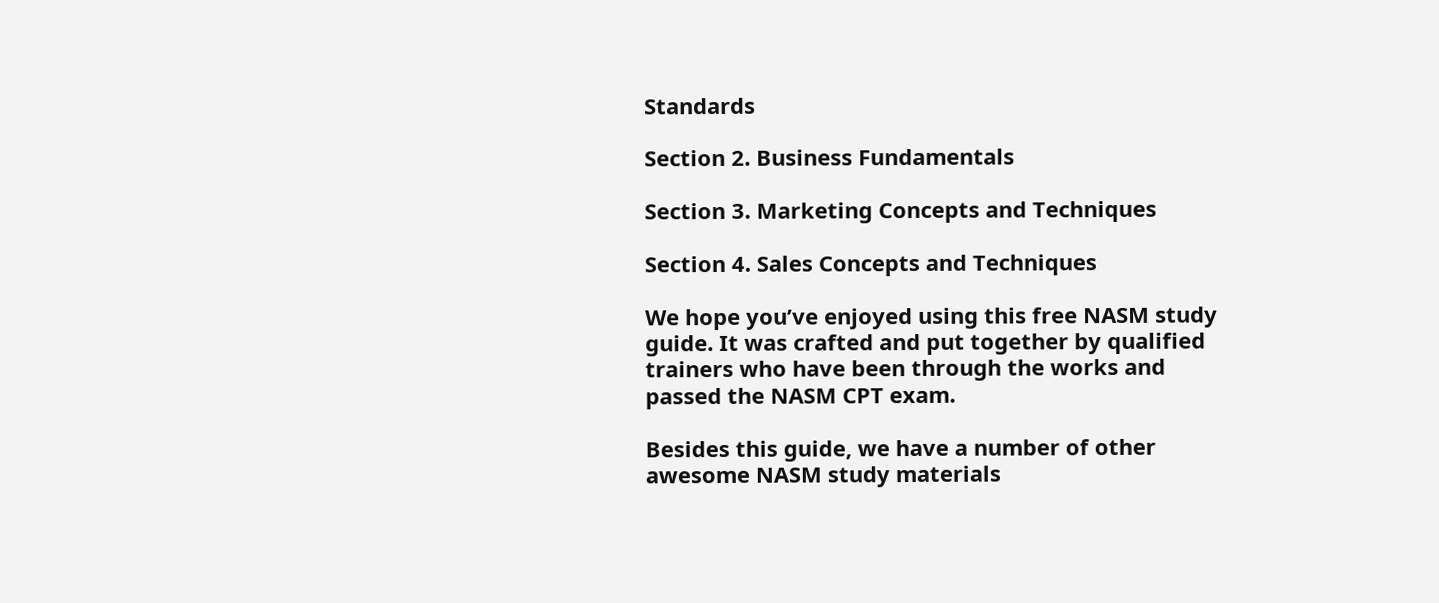Standards

Section 2. Business Fundamentals

Section 3. Marketing Concepts and Techniques

Section 4. Sales Concepts and Techniques

We hope you’ve enjoyed using this free NASM study guide. It was crafted and put together by qualified trainers who have been through the works and passed the NASM CPT exam.

Besides this guide, we have a number of other awesome NASM study materials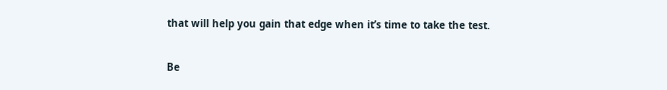that will help you gain that edge when it’s time to take the test.

Be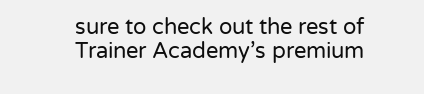sure to check out the rest of Trainer Academy’s premium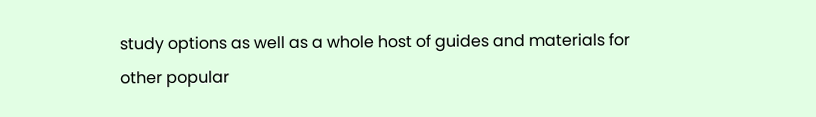study options as well as a whole host of guides and materials for other popular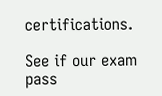certifications.

See if our exam pass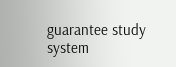guarantee study system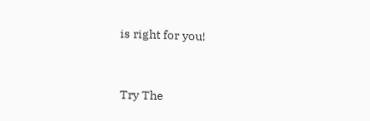is right for you!


Try The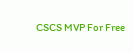CSCS MVP For Free